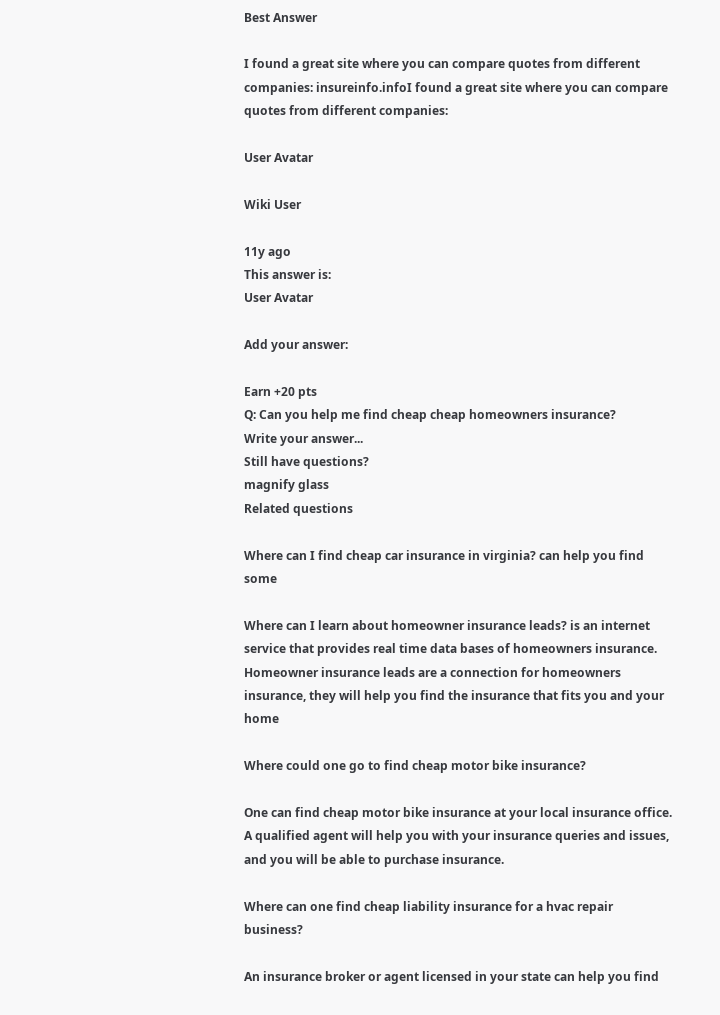Best Answer

I found a great site where you can compare quotes from different companies: insureinfo.infoI found a great site where you can compare quotes from different companies:

User Avatar

Wiki User

11y ago
This answer is:
User Avatar

Add your answer:

Earn +20 pts
Q: Can you help me find cheap cheap homeowners insurance?
Write your answer...
Still have questions?
magnify glass
Related questions

Where can I find cheap car insurance in virginia? can help you find some

Where can I learn about homeowner insurance leads? is an internet service that provides real time data bases of homeowners insurance. Homeowner insurance leads are a connection for homeowners insurance, they will help you find the insurance that fits you and your home

Where could one go to find cheap motor bike insurance?

One can find cheap motor bike insurance at your local insurance office. A qualified agent will help you with your insurance queries and issues, and you will be able to purchase insurance.

Where can one find cheap liability insurance for a hvac repair business?

An insurance broker or agent licensed in your state can help you find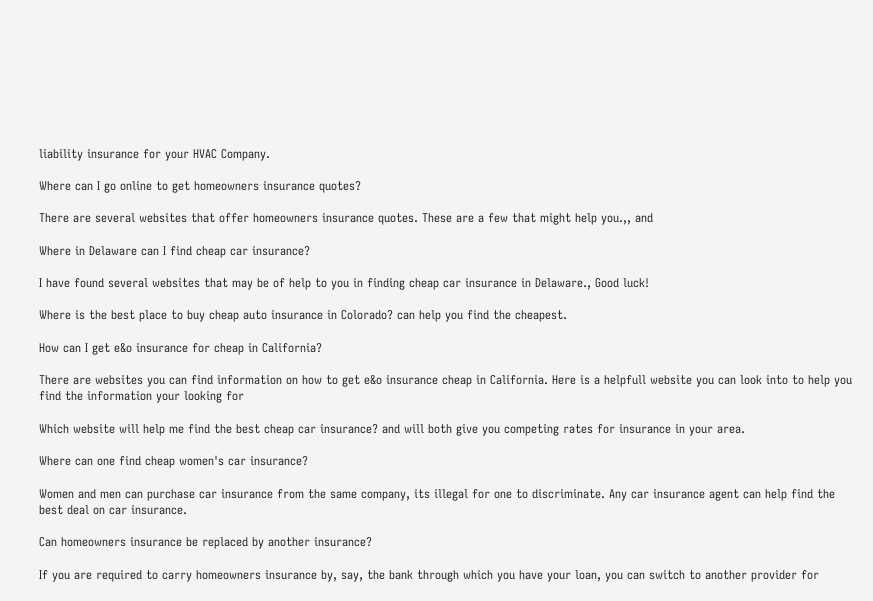liability insurance for your HVAC Company.

Where can I go online to get homeowners insurance quotes?

There are several websites that offer homeowners insurance quotes. These are a few that might help you.,, and

Where in Delaware can I find cheap car insurance?

I have found several websites that may be of help to you in finding cheap car insurance in Delaware., Good luck!

Where is the best place to buy cheap auto insurance in Colorado? can help you find the cheapest.

How can I get e&o insurance for cheap in California?

There are websites you can find information on how to get e&o insurance cheap in California. Here is a helpfull website you can look into to help you find the information your looking for

Which website will help me find the best cheap car insurance? and will both give you competing rates for insurance in your area.

Where can one find cheap women's car insurance?

Women and men can purchase car insurance from the same company, its illegal for one to discriminate. Any car insurance agent can help find the best deal on car insurance.

Can homeowners insurance be replaced by another insurance?

If you are required to carry homeowners insurance by, say, the bank through which you have your loan, you can switch to another provider for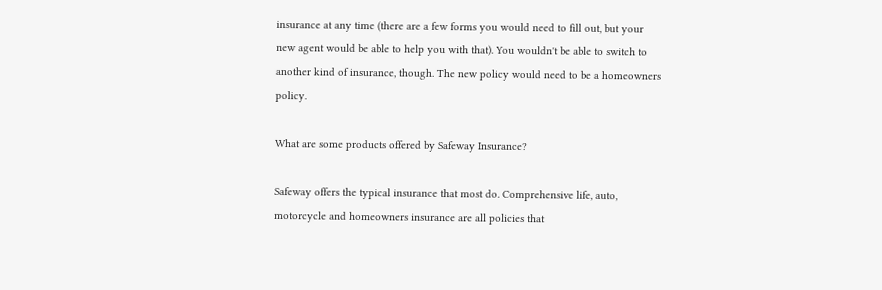insurance at any time (there are a few forms you would need to fill out, but your new agent would be able to help you with that). You wouldn't be able to switch to another kind of insurance, though. The new policy would need to be a homeowners policy.

What are some products offered by Safeway Insurance?

Safeway offers the typical insurance that most do. Comprehensive life, auto, motorcycle and homeowners insurance are all policies that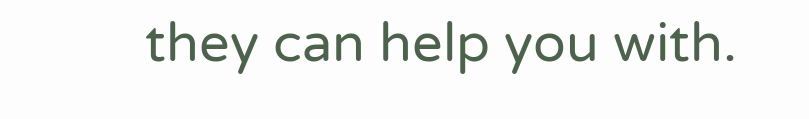they can help you with.